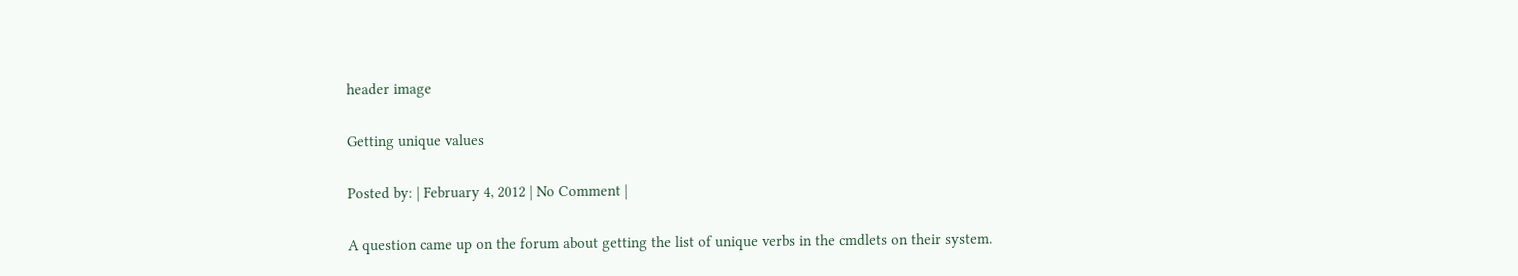header image

Getting unique values

Posted by: | February 4, 2012 | No Comment |

A question came up on the forum about getting the list of unique verbs in the cmdlets on their system.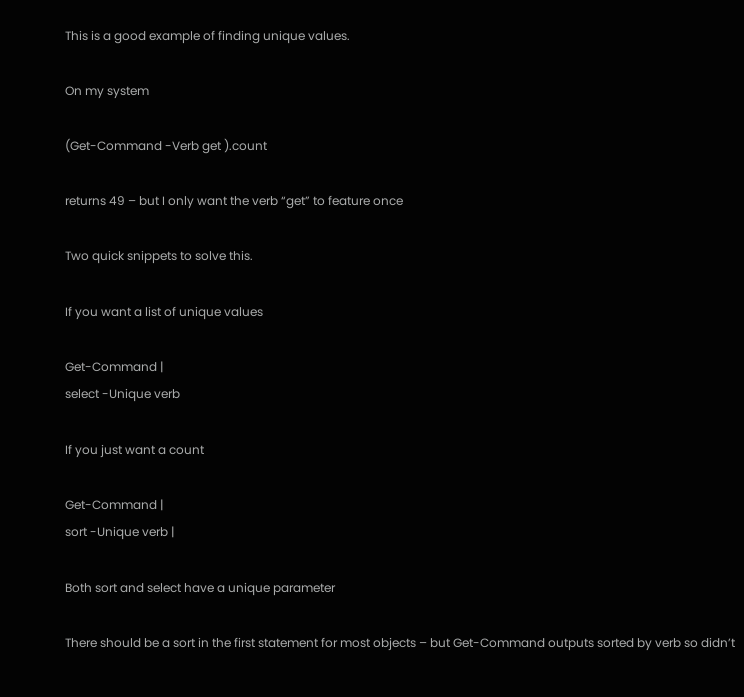This is a good example of finding unique values.

On my system

(Get-Command -Verb get ).count

returns 49 – but I only want the verb “get” to feature once

Two quick snippets to solve this.

If you want a list of unique values

Get-Command |
select -Unique verb

If you just want a count

Get-Command |
sort -Unique verb |

Both sort and select have a unique parameter

There should be a sort in the first statement for most objects – but Get-Command outputs sorted by verb so didn’t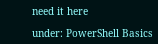need it here

under: PowerShell Basics